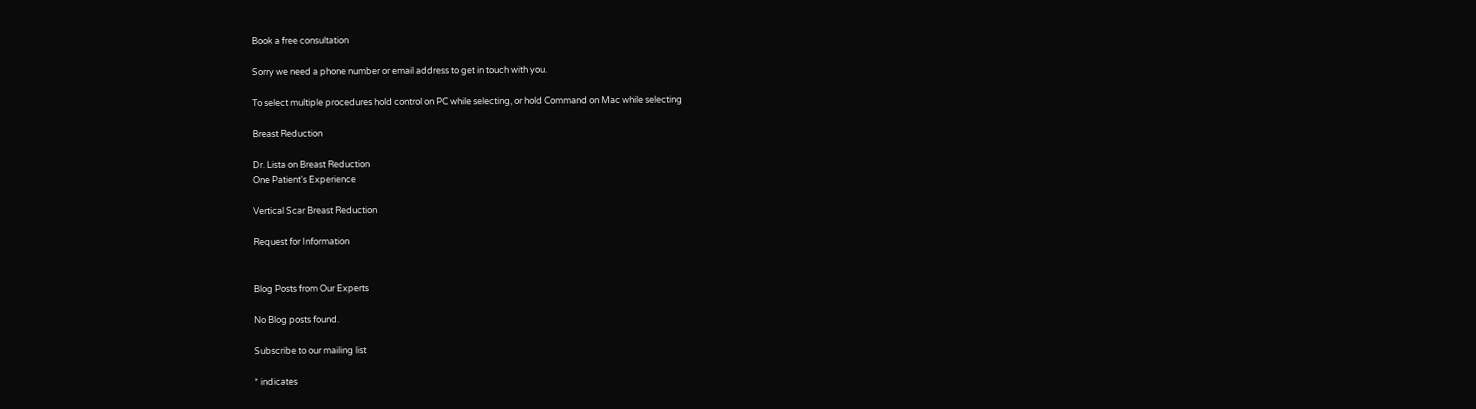Book a free consultation

Sorry we need a phone number or email address to get in touch with you.

To select multiple procedures hold control on PC while selecting, or hold Command on Mac while selecting

Breast Reduction

Dr. Lista on Breast Reduction
One Patient's Experience

Vertical Scar Breast Reduction

Request for Information


Blog Posts from Our Experts

No Blog posts found.

Subscribe to our mailing list

* indicates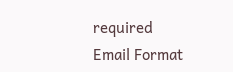required
Email Format